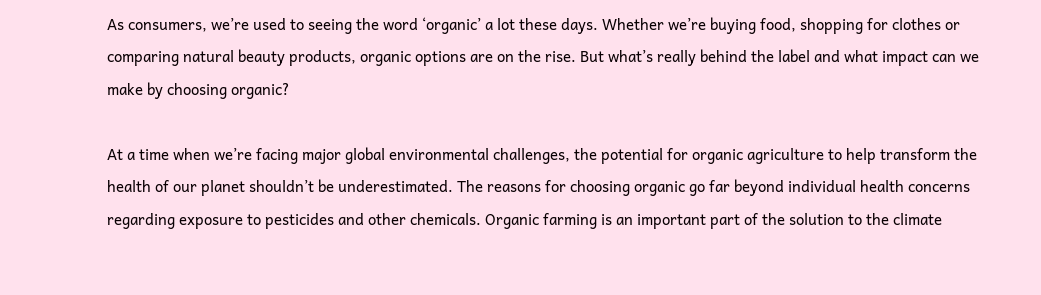As consumers, we’re used to seeing the word ‘organic’ a lot these days. Whether we’re buying food, shopping for clothes or comparing natural beauty products, organic options are on the rise. But what’s really behind the label and what impact can we make by choosing organic?

At a time when we’re facing major global environmental challenges, the potential for organic agriculture to help transform the health of our planet shouldn’t be underestimated. The reasons for choosing organic go far beyond individual health concerns regarding exposure to pesticides and other chemicals. Organic farming is an important part of the solution to the climate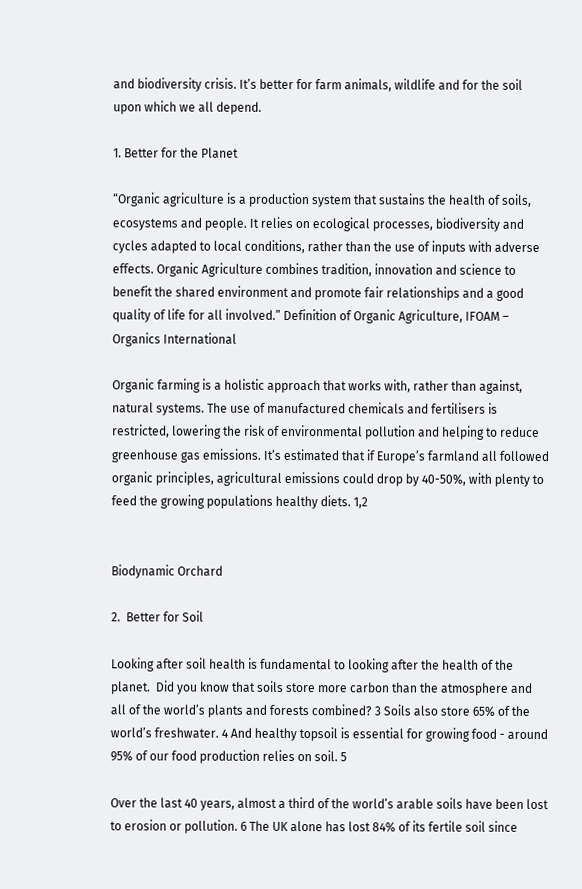and biodiversity crisis. It’s better for farm animals, wildlife and for the soil upon which we all depend.

1. Better for the Planet

“Organic agriculture is a production system that sustains the health of soils, ecosystems and people. It relies on ecological processes, biodiversity and cycles adapted to local conditions, rather than the use of inputs with adverse effects. Organic Agriculture combines tradition, innovation and science to benefit the shared environment and promote fair relationships and a good quality of life for all involved.” Definition of Organic Agriculture, IFOAM – Organics International

Organic farming is a holistic approach that works with, rather than against, natural systems. The use of manufactured chemicals and fertilisers is restricted, lowering the risk of environmental pollution and helping to reduce greenhouse gas emissions. It’s estimated that if Europe’s farmland all followed organic principles, agricultural emissions could drop by 40-50%, with plenty to feed the growing populations healthy diets. 1,2


Biodynamic Orchard

2.  Better for Soil

Looking after soil health is fundamental to looking after the health of the planet.  Did you know that soils store more carbon than the atmosphere and all of the world’s plants and forests combined? 3 Soils also store 65% of the world’s freshwater. 4 And healthy topsoil is essential for growing food - around 95% of our food production relies on soil. 5

Over the last 40 years, almost a third of the world’s arable soils have been lost to erosion or pollution. 6 The UK alone has lost 84% of its fertile soil since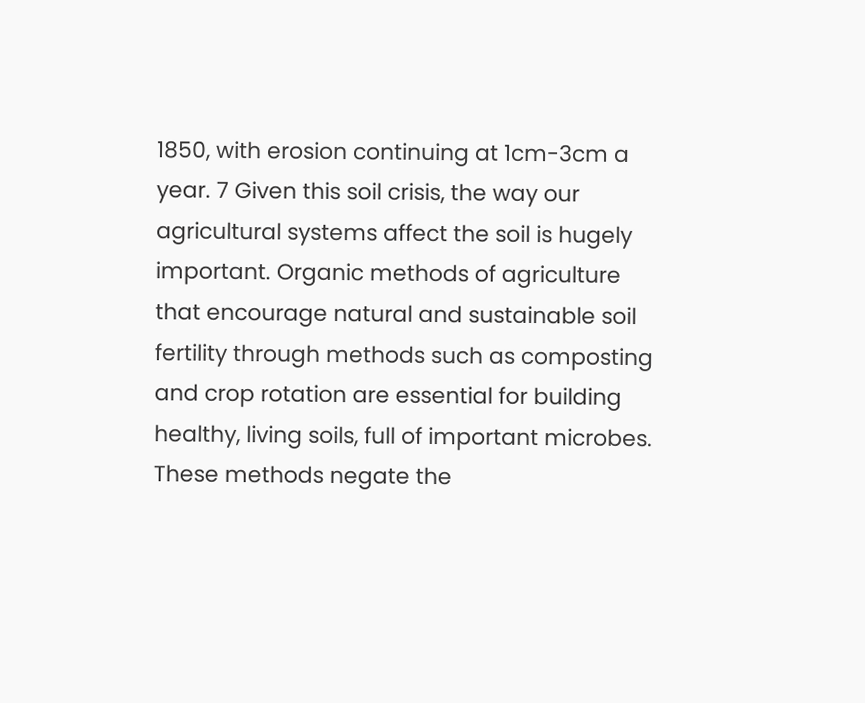1850, with erosion continuing at 1cm-3cm a year. 7 Given this soil crisis, the way our agricultural systems affect the soil is hugely important. Organic methods of agriculture that encourage natural and sustainable soil fertility through methods such as composting and crop rotation are essential for building healthy, living soils, full of important microbes. These methods negate the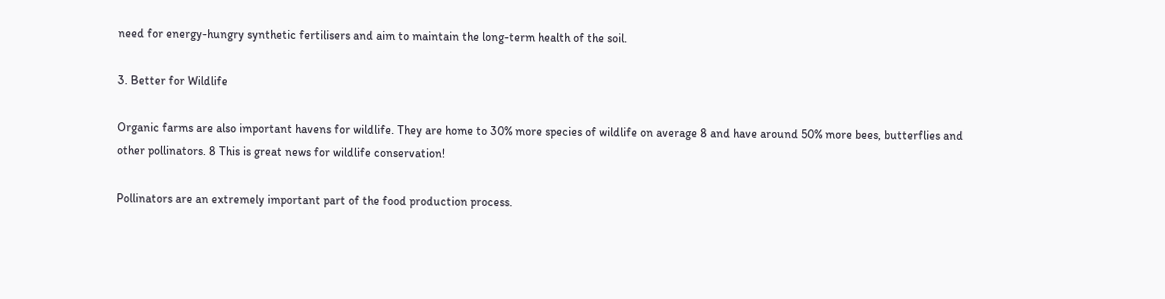need for energy-hungry synthetic fertilisers and aim to maintain the long-term health of the soil.

3. Better for Wildlife

Organic farms are also important havens for wildlife. They are home to 30% more species of wildlife on average 8 and have around 50% more bees, butterflies and other pollinators. 8 This is great news for wildlife conservation!

Pollinators are an extremely important part of the food production process.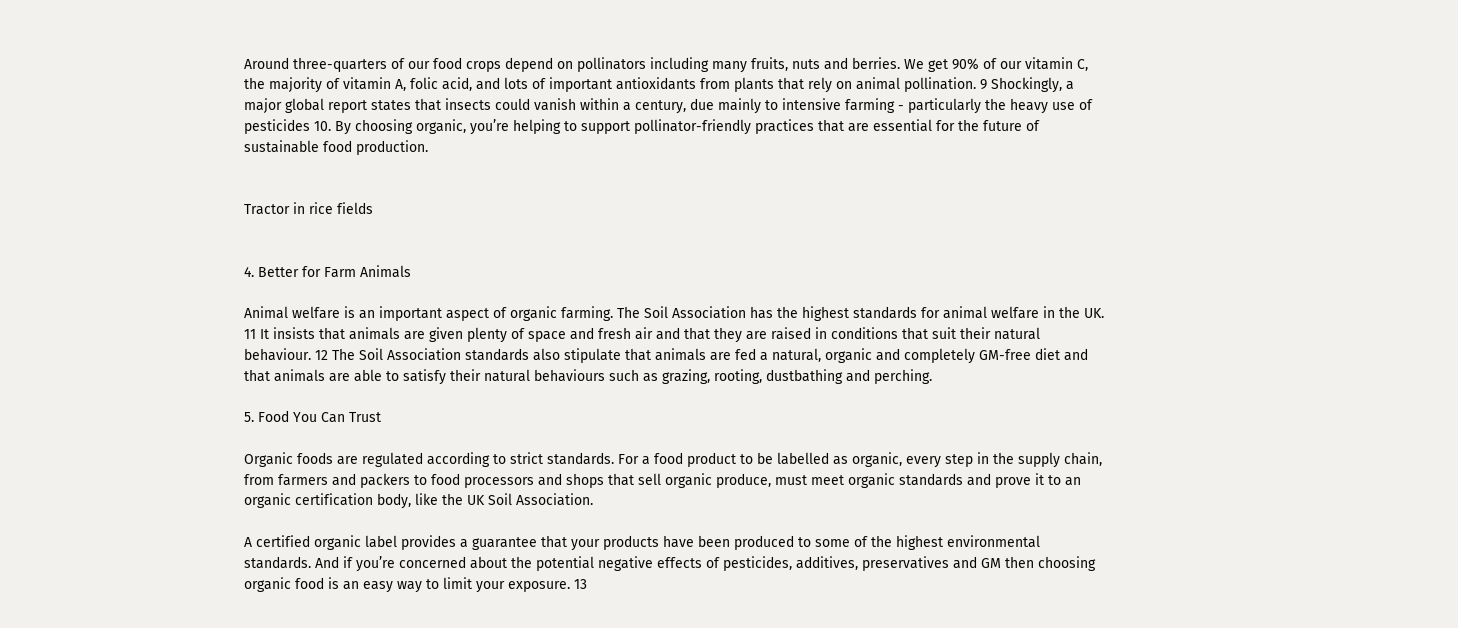Around three-quarters of our food crops depend on pollinators including many fruits, nuts and berries. We get 90% of our vitamin C, the majority of vitamin A, folic acid, and lots of important antioxidants from plants that rely on animal pollination. 9 Shockingly, a major global report states that insects could vanish within a century, due mainly to intensive farming - particularly the heavy use of pesticides 10. By choosing organic, you’re helping to support pollinator-friendly practices that are essential for the future of sustainable food production.


Tractor in rice fields


4. Better for Farm Animals

Animal welfare is an important aspect of organic farming. The Soil Association has the highest standards for animal welfare in the UK. 11 It insists that animals are given plenty of space and fresh air and that they are raised in conditions that suit their natural behaviour. 12 The Soil Association standards also stipulate that animals are fed a natural, organic and completely GM-free diet and that animals are able to satisfy their natural behaviours such as grazing, rooting, dustbathing and perching.

5. Food You Can Trust

Organic foods are regulated according to strict standards. For a food product to be labelled as organic, every step in the supply chain, from farmers and packers to food processors and shops that sell organic produce, must meet organic standards and prove it to an organic certification body, like the UK Soil Association.

A certified organic label provides a guarantee that your products have been produced to some of the highest environmental standards. And if you’re concerned about the potential negative effects of pesticides, additives, preservatives and GM then choosing organic food is an easy way to limit your exposure. 13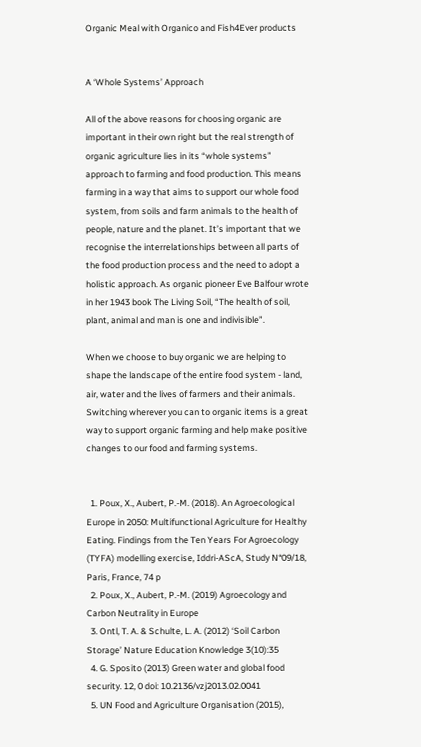Organic Meal with Organico and Fish4Ever products


A ‘Whole Systems’ Approach

All of the above reasons for choosing organic are important in their own right but the real strength of organic agriculture lies in its “whole systems” approach to farming and food production. This means farming in a way that aims to support our whole food system, from soils and farm animals to the health of people, nature and the planet. It’s important that we recognise the interrelationships between all parts of the food production process and the need to adopt a holistic approach. As organic pioneer Eve Balfour wrote in her 1943 book The Living Soil, “The health of soil, plant, animal and man is one and indivisible”.

When we choose to buy organic we are helping to shape the landscape of the entire food system - land, air, water and the lives of farmers and their animals. Switching wherever you can to organic items is a great way to support organic farming and help make positive changes to our food and farming systems.


  1. Poux, X., Aubert, P.-M. (2018). An Agroecological Europe in 2050: Multifunctional Agriculture for Healthy Eating. Findings from the Ten Years For Agroecology (TYFA) modelling exercise, Iddri-AScA, Study N°09/18, Paris, France, 74 p
  2. Poux, X., Aubert, P.-M. (2019) Agroecology and Carbon Neutrality in Europe
  3. Ontl, T. A. & Schulte, L. A. (2012) ‘Soil Carbon Storage’ Nature Education Knowledge 3(10):35
  4. G. Sposito (2013) Green water and global food security. 12, 0 doi: 10.2136/vzj2013.02.0041
  5. UN Food and Agriculture Organisation (2015),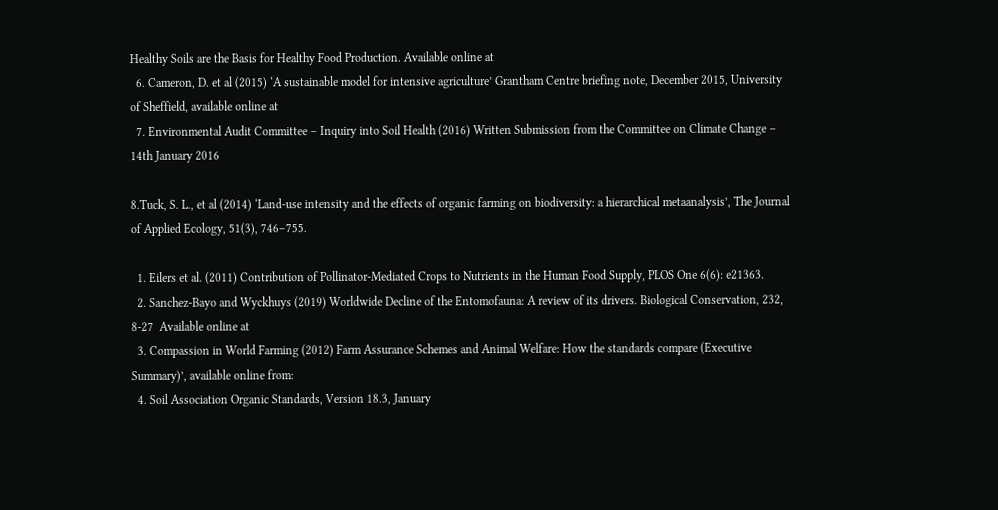Healthy Soils are the Basis for Healthy Food Production. Available online at
  6. Cameron, D. et al (2015) ‘A sustainable model for intensive agriculture’ Grantham Centre briefing note, December 2015, University of Sheffield, available online at
  7. Environmental Audit Committee – Inquiry into Soil Health (2016) Written Submission from the Committee on Climate Change – 14th January 2016

8.Tuck, S. L., et al (2014) ‘Land-use intensity and the effects of organic farming on biodiversity: a hierarchical metaanalysis’, The Journal of Applied Ecology, 51(3), 746–755.

  1. Eilers et al. (2011) Contribution of Pollinator-Mediated Crops to Nutrients in the Human Food Supply, PLOS One 6(6): e21363.
  2. Sanchez-Bayo and Wyckhuys (2019) Worldwide Decline of the Entomofauna: A review of its drivers. Biological Conservation, 232, 8-27  Available online at
  3. Compassion in World Farming (2012) Farm Assurance Schemes and Animal Welfare: How the standards compare (Executive Summary)’, available online from:
  4. Soil Association Organic Standards, Version 18.3, January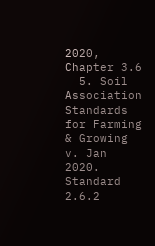2020, Chapter 3.6
  5. Soil Association Standards for Farming & Growing v. Jan 2020. Standard 2.6.2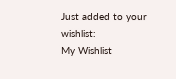Just added to your wishlist:
My Wishlist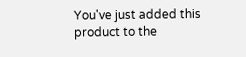You've just added this product to the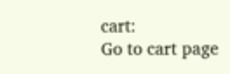cart:
Go to cart page